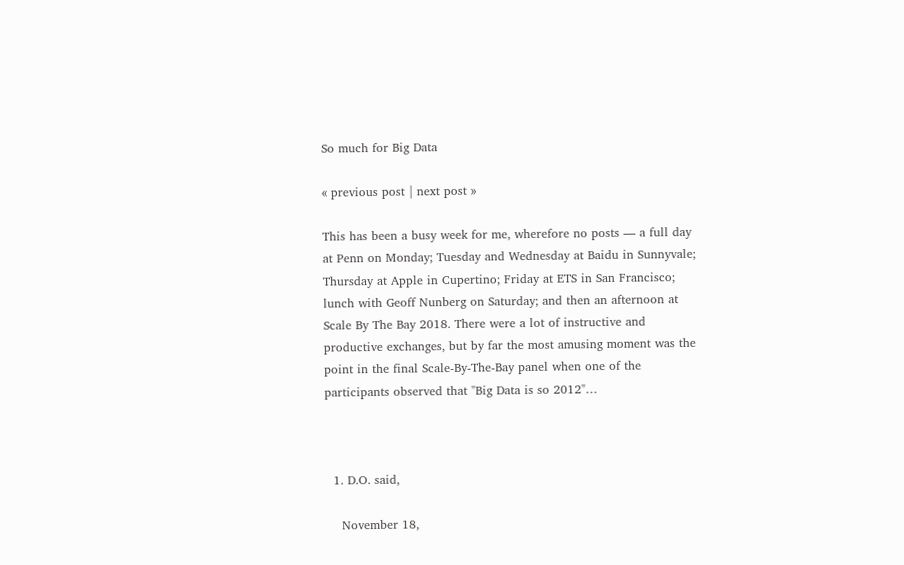So much for Big Data

« previous post | next post »

This has been a busy week for me, wherefore no posts — a full day at Penn on Monday; Tuesday and Wednesday at Baidu in Sunnyvale; Thursday at Apple in Cupertino; Friday at ETS in San Francisco; lunch with Geoff Nunberg on Saturday; and then an afternoon at Scale By The Bay 2018. There were a lot of instructive and productive exchanges, but by far the most amusing moment was the point in the final Scale-By-The-Bay panel when one of the participants observed that "Big Data is so 2012"…



  1. D.O. said,

    November 18,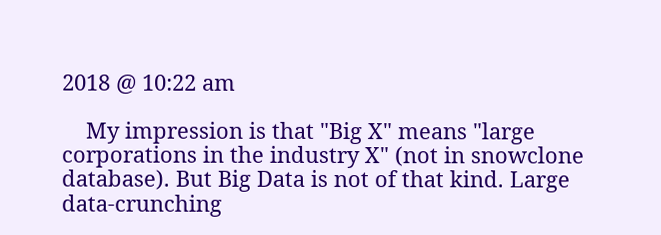2018 @ 10:22 am

    My impression is that "Big X" means "large corporations in the industry X" (not in snowclone database). But Big Data is not of that kind. Large data-crunching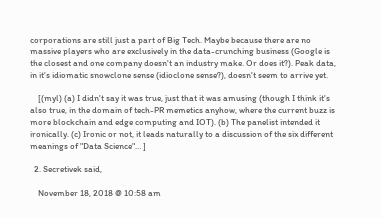corporations are still just a part of Big Tech. Maybe because there are no massive players who are exclusively in the data-crunching business (Google is the closest and one company doesn't an industry make. Or does it?). Peak data, in it's idiomatic snowclone sense (idioclone sense?), doesn't seem to arrive yet.

    [(myl) (a) I didn't say it was true, just that it was amusing (though I think it's also true, in the domain of tech-PR memetics anyhow, where the current buzz is more blockchain and edge computing and IOT). (b) The panelist intended it ironically. (c) Ironic or not, it leads naturally to a discussion of the six different meanings of "Data Science"… ]

  2. Secretivek said,

    November 18, 2018 @ 10:58 am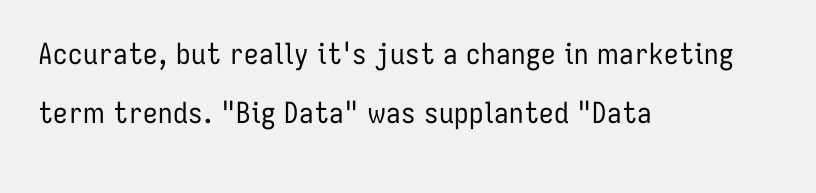Accurate, but really it's just a change in marketing term trends. "Big Data" was supplanted "Data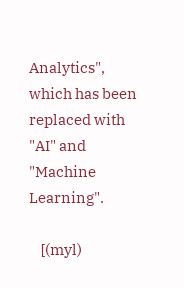Analytics", which has been replaced with "AI" and "Machine Learning".

    [(myl)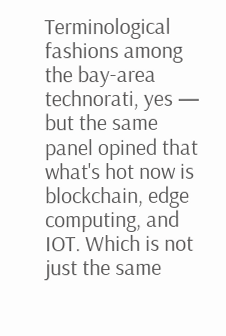Terminological fashions among the bay-area technorati, yes — but the same panel opined that what's hot now is blockchain, edge computing, and IOT. Which is not just the same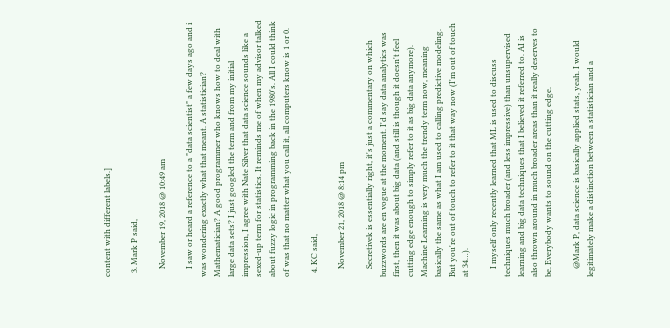content with different labels.]

  3. Mark P said,

    November 19, 2018 @ 10:49 am

    I saw or heard a reference to a "data scientist" a few days ago and i was wondering exactly what that meant. A statistician? Mathematician? A good programmer who knows how to deal with large data sets? I just googled the term and from my initial impression, I agree with Nate Silver that data science sounds like a sexed-up term for statistics. It reminds me of when my advisor talked about fuzzy logic in programming back in the 1980's. All I could think of was that no matter what you call it, all computers know is 1 or 0.

  4. KC said,

    November 21, 2018 @ 8:14 pm

    Secretivek is essentially right, it's just a commentary on which buzzwords are en vogue at the moment. I'd say data analytics was first, then it was about big data (and still is though it doesn't feel cutting edge enough to simply refer to it as big data anymore). Machine Learning is very much the trendy term now, meaning basically the same as what I am used to calling predictive modeling. But you're out of touch to refer to it that way now (I'm out of touch at 34…).

    I myself only recently learned that ML is used to discuss techniques much broader (and less impressive) than unsupervised learning and big data techniques that I believed it referred to. AI is also thrown around in much broader areas than it really deserves to be. Everybody wants to sound on the cutting edge.

    @Mark P, data science is basically applied stats, yeah. I would legitimately make a distinction between a statistician and a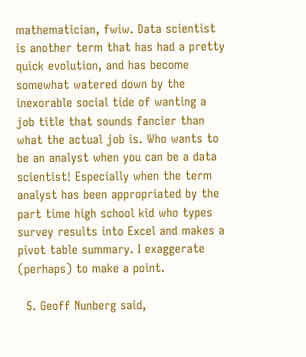mathematician, fwiw. Data scientist is another term that has had a pretty quick evolution, and has become somewhat watered down by the inexorable social tide of wanting a job title that sounds fancier than what the actual job is. Who wants to be an analyst when you can be a data scientist! Especially when the term analyst has been appropriated by the part time high school kid who types survey results into Excel and makes a pivot table summary. I exaggerate (perhaps) to make a point.

  5. Geoff Nunberg said,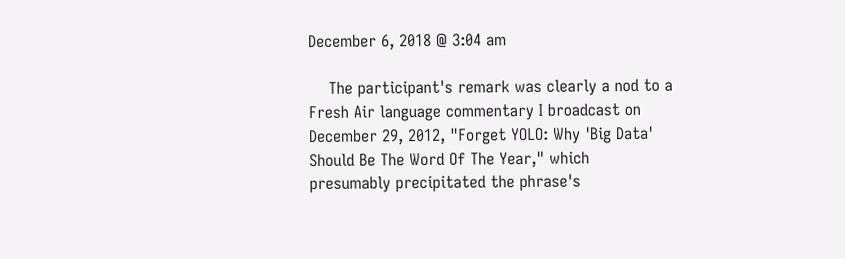December 6, 2018 @ 3:04 am

    The participant's remark was clearly a nod to a Fresh Air language commentary I broadcast on December 29, 2012, "Forget YOLO: Why 'Big Data' Should Be The Word Of The Year," which presumably precipitated the phrase's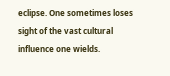eclipse. One sometimes loses sight of the vast cultural influence one wields.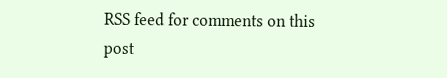RSS feed for comments on this post